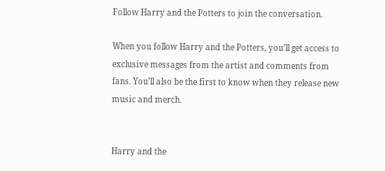Follow Harry and the Potters to join the conversation.

When you follow Harry and the Potters, you’ll get access to exclusive messages from the artist and comments from fans. You’ll also be the first to know when they release new music and merch.


Harry and the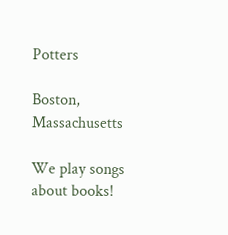Potters

Boston, Massachusetts

We play songs about books!